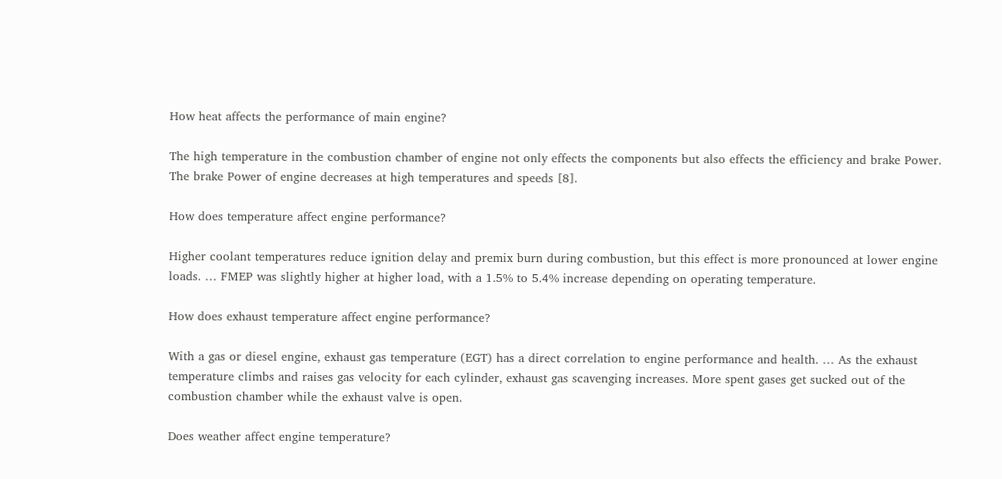How heat affects the performance of main engine?

The high temperature in the combustion chamber of engine not only effects the components but also effects the efficiency and brake Power. The brake Power of engine decreases at high temperatures and speeds [8].

How does temperature affect engine performance?

Higher coolant temperatures reduce ignition delay and premix burn during combustion, but this effect is more pronounced at lower engine loads. … FMEP was slightly higher at higher load, with a 1.5% to 5.4% increase depending on operating temperature.

How does exhaust temperature affect engine performance?

With a gas or diesel engine, exhaust gas temperature (EGT) has a direct correlation to engine performance and health. … As the exhaust temperature climbs and raises gas velocity for each cylinder, exhaust gas scavenging increases. More spent gases get sucked out of the combustion chamber while the exhaust valve is open.

Does weather affect engine temperature?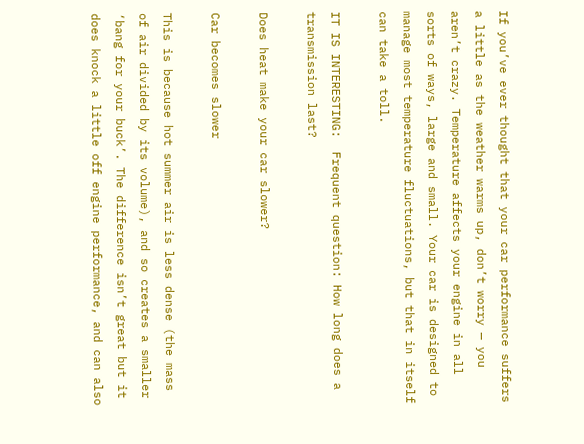If you’ve ever thought that your car performance suffers a little as the weather warms up, don’t worry — you aren’t crazy. Temperature affects your engine in all sorts of ways, large and small. Your car is designed to manage most temperature fluctuations, but that in itself can take a toll.

IT IS INTERESTING:  Frequent question: How long does a transmission last?

Does heat make your car slower?

Car becomes slower

This is because hot summer air is less dense (the mass of air divided by its volume), and so creates a smaller ‘bang for your buck’. The difference isn’t great but it does knock a little off engine performance, and can also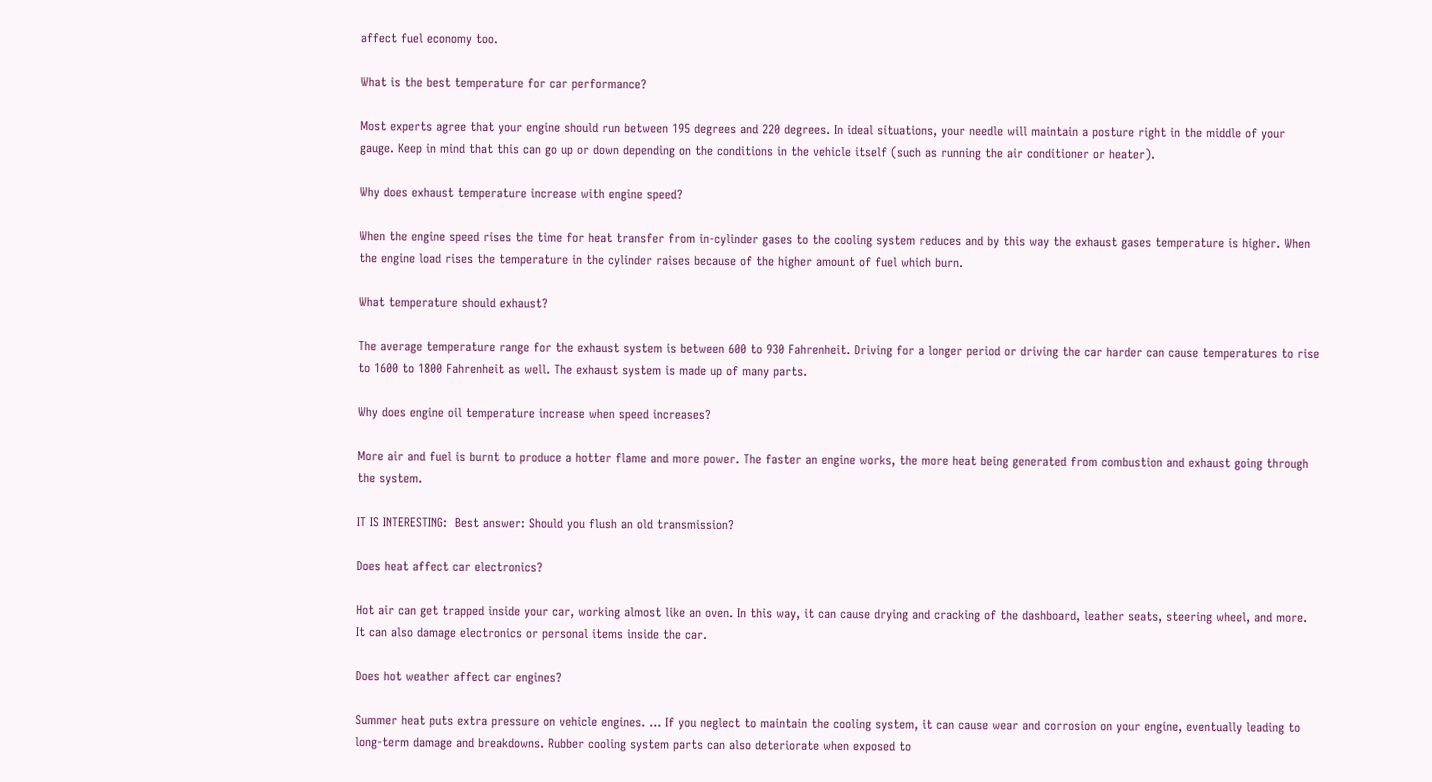affect fuel economy too.

What is the best temperature for car performance?

Most experts agree that your engine should run between 195 degrees and 220 degrees. In ideal situations, your needle will maintain a posture right in the middle of your gauge. Keep in mind that this can go up or down depending on the conditions in the vehicle itself (such as running the air conditioner or heater).

Why does exhaust temperature increase with engine speed?

When the engine speed rises the time for heat transfer from in-cylinder gases to the cooling system reduces and by this way the exhaust gases temperature is higher. When the engine load rises the temperature in the cylinder raises because of the higher amount of fuel which burn.

What temperature should exhaust?

The average temperature range for the exhaust system is between 600 to 930 Fahrenheit. Driving for a longer period or driving the car harder can cause temperatures to rise to 1600 to 1800 Fahrenheit as well. The exhaust system is made up of many parts.

Why does engine oil temperature increase when speed increases?

More air and fuel is burnt to produce a hotter flame and more power. The faster an engine works, the more heat being generated from combustion and exhaust going through the system.

IT IS INTERESTING:  Best answer: Should you flush an old transmission?

Does heat affect car electronics?

Hot air can get trapped inside your car, working almost like an oven. In this way, it can cause drying and cracking of the dashboard, leather seats, steering wheel, and more. It can also damage electronics or personal items inside the car.

Does hot weather affect car engines?

Summer heat puts extra pressure on vehicle engines. … If you neglect to maintain the cooling system, it can cause wear and corrosion on your engine, eventually leading to long-term damage and breakdowns. Rubber cooling system parts can also deteriorate when exposed to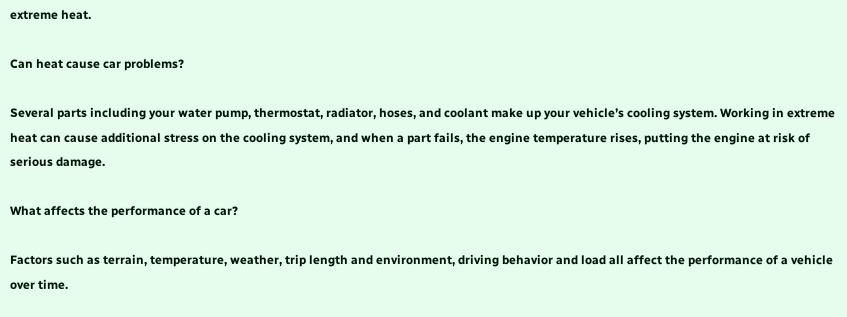extreme heat.

Can heat cause car problems?

Several parts including your water pump, thermostat, radiator, hoses, and coolant make up your vehicle’s cooling system. Working in extreme heat can cause additional stress on the cooling system, and when a part fails, the engine temperature rises, putting the engine at risk of serious damage.

What affects the performance of a car?

Factors such as terrain, temperature, weather, trip length and environment, driving behavior and load all affect the performance of a vehicle over time.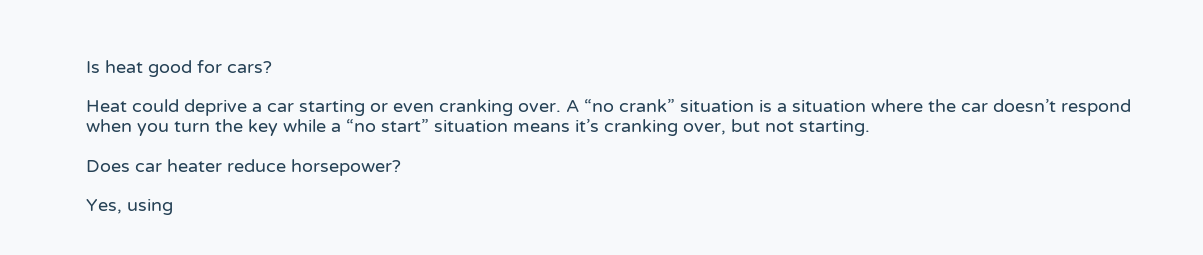Is heat good for cars?

Heat could deprive a car starting or even cranking over. A “no crank” situation is a situation where the car doesn’t respond when you turn the key while a “no start” situation means it’s cranking over, but not starting.

Does car heater reduce horsepower?

Yes, using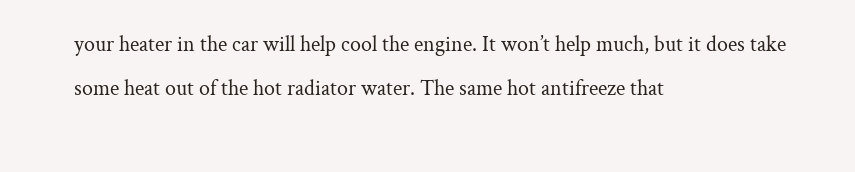your heater in the car will help cool the engine. It won’t help much, but it does take some heat out of the hot radiator water. The same hot antifreeze that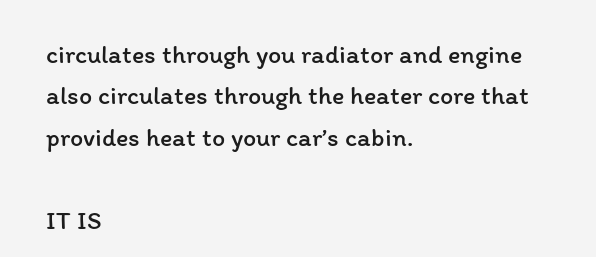circulates through you radiator and engine also circulates through the heater core that provides heat to your car’s cabin.

IT IS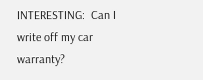INTERESTING:  Can I write off my car warranty?